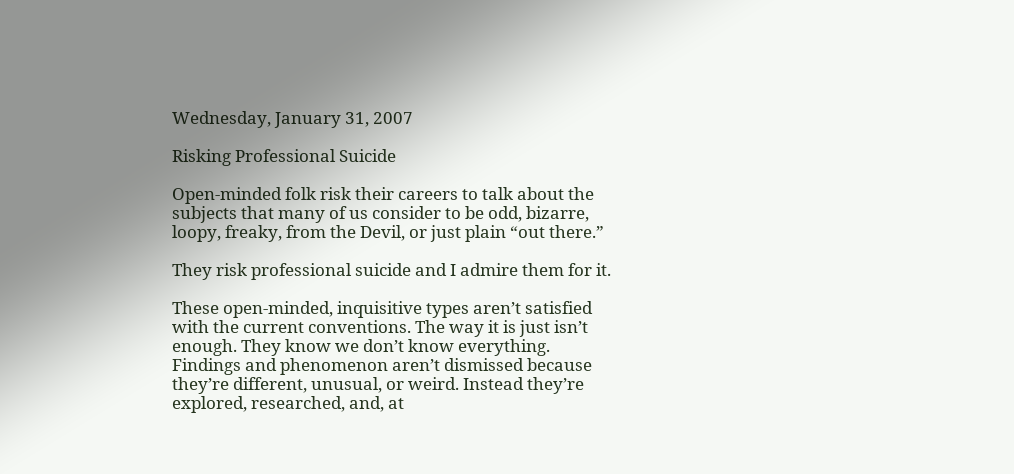Wednesday, January 31, 2007

Risking Professional Suicide

Open-minded folk risk their careers to talk about the subjects that many of us consider to be odd, bizarre, loopy, freaky, from the Devil, or just plain “out there.”

They risk professional suicide and I admire them for it.

These open-minded, inquisitive types aren’t satisfied with the current conventions. The way it is just isn’t enough. They know we don’t know everything.
Findings and phenomenon aren’t dismissed because they’re different, unusual, or weird. Instead they’re explored, researched, and, at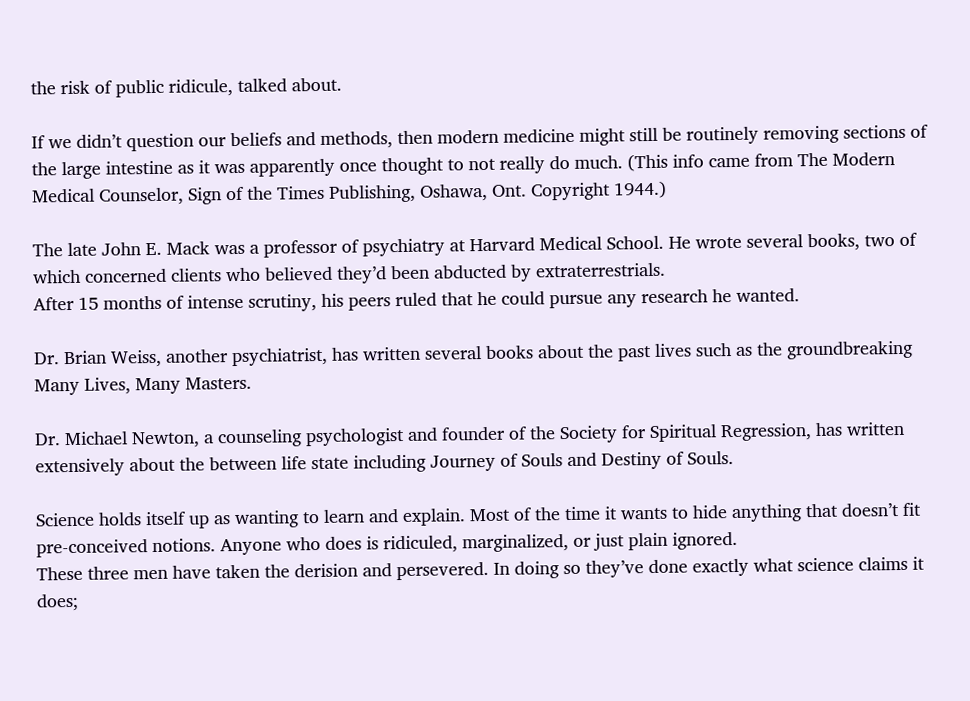the risk of public ridicule, talked about.

If we didn’t question our beliefs and methods, then modern medicine might still be routinely removing sections of the large intestine as it was apparently once thought to not really do much. (This info came from The Modern Medical Counselor, Sign of the Times Publishing, Oshawa, Ont. Copyright 1944.)

The late John E. Mack was a professor of psychiatry at Harvard Medical School. He wrote several books, two of which concerned clients who believed they’d been abducted by extraterrestrials.
After 15 months of intense scrutiny, his peers ruled that he could pursue any research he wanted.

Dr. Brian Weiss, another psychiatrist, has written several books about the past lives such as the groundbreaking Many Lives, Many Masters.

Dr. Michael Newton, a counseling psychologist and founder of the Society for Spiritual Regression, has written extensively about the between life state including Journey of Souls and Destiny of Souls.

Science holds itself up as wanting to learn and explain. Most of the time it wants to hide anything that doesn’t fit pre-conceived notions. Anyone who does is ridiculed, marginalized, or just plain ignored.
These three men have taken the derision and persevered. In doing so they’ve done exactly what science claims it does;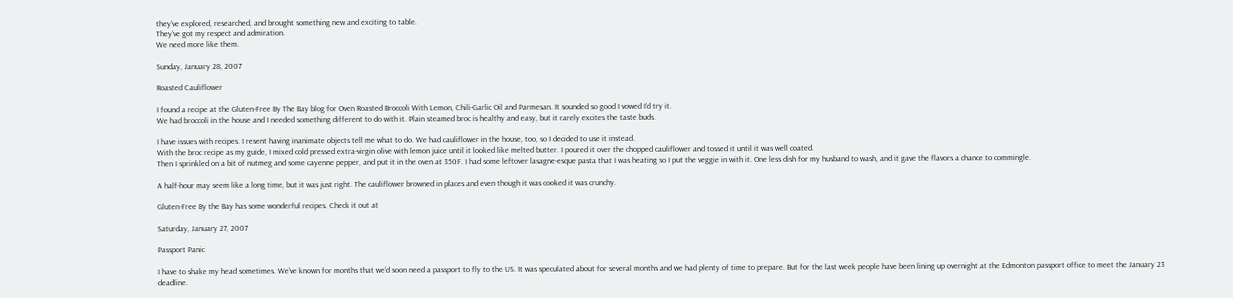they’ve explored, researched, and brought something new and exciting to table.
They’ve got my respect and admiration.
We need more like them.

Sunday, January 28, 2007

Roasted Cauliflower

I found a recipe at the Gluten-Free By The Bay blog for Oven Roasted Broccoli With Lemon, Chili-Garlic Oil and Parmesan. It sounded so good I vowed I’d try it.
We had broccoli in the house and I needed something different to do with it. Plain steamed broc is healthy and easy, but it rarely excites the taste buds.

I have issues with recipes. I resent having inanimate objects tell me what to do. We had cauliflower in the house, too, so I decided to use it instead.
With the broc recipe as my guide, I mixed cold pressed extra-virgin olive with lemon juice until it looked like melted butter. I poured it over the chopped cauliflower and tossed it until it was well coated.
Then I sprinkled on a bit of nutmeg and some cayenne pepper, and put it in the oven at 350F. I had some leftover lasagne-esque pasta that I was heating so I put the veggie in with it. One less dish for my husband to wash, and it gave the flavors a chance to commingle.

A half-hour may seem like a long time, but it was just right. The cauliflower browned in places and even though it was cooked it was crunchy.

Gluten-Free By the Bay has some wonderful recipes. Check it out at

Saturday, January 27, 2007

Passport Panic

I have to shake my head sometimes. We’ve known for months that we’d soon need a passport to fly to the US. It was speculated about for several months and we had plenty of time to prepare. But for the last week people have been lining up overnight at the Edmonton passport office to meet the January 23 deadline.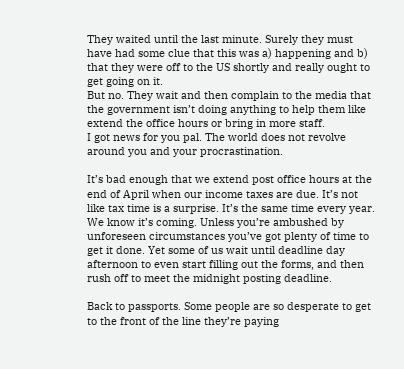They waited until the last minute. Surely they must have had some clue that this was a) happening and b) that they were off to the US shortly and really ought to get going on it.
But no. They wait and then complain to the media that the government isn’t doing anything to help them like extend the office hours or bring in more staff.
I got news for you pal. The world does not revolve around you and your procrastination.

It’s bad enough that we extend post office hours at the end of April when our income taxes are due. It’s not like tax time is a surprise. It’s the same time every year. We know it’s coming. Unless you’re ambushed by unforeseen circumstances you’ve got plenty of time to get it done. Yet some of us wait until deadline day afternoon to even start filling out the forms, and then rush off to meet the midnight posting deadline.

Back to passports. Some people are so desperate to get to the front of the line they’re paying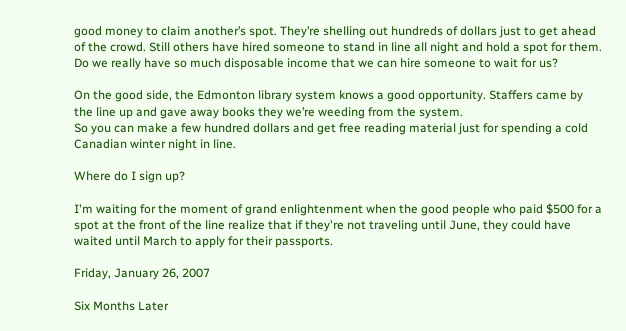good money to claim another’s spot. They’re shelling out hundreds of dollars just to get ahead of the crowd. Still others have hired someone to stand in line all night and hold a spot for them.
Do we really have so much disposable income that we can hire someone to wait for us?

On the good side, the Edmonton library system knows a good opportunity. Staffers came by the line up and gave away books they we’re weeding from the system.
So you can make a few hundred dollars and get free reading material just for spending a cold Canadian winter night in line.

Where do I sign up?

I'm waiting for the moment of grand enlightenment when the good people who paid $500 for a spot at the front of the line realize that if they're not traveling until June, they could have waited until March to apply for their passports.

Friday, January 26, 2007

Six Months Later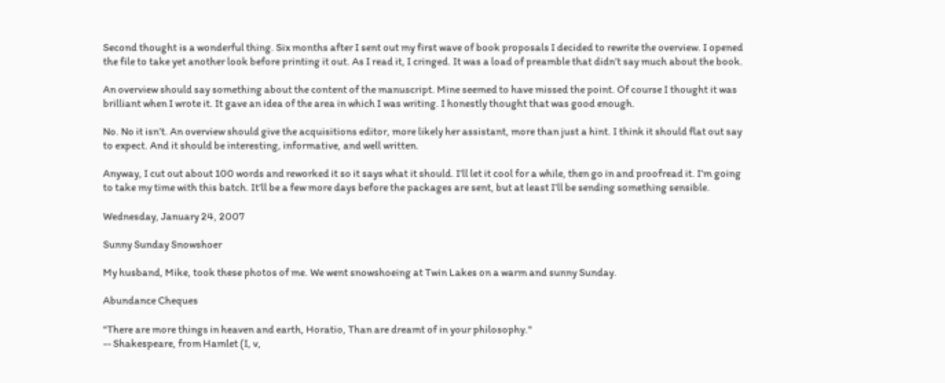Second thought is a wonderful thing. Six months after I sent out my first wave of book proposals I decided to rewrite the overview. I opened the file to take yet another look before printing it out. As I read it, I cringed. It was a load of preamble that didn’t say much about the book.

An overview should say something about the content of the manuscript. Mine seemed to have missed the point. Of course I thought it was brilliant when I wrote it. It gave an idea of the area in which I was writing. I honestly thought that was good enough.

No. No it isn’t. An overview should give the acquisitions editor, more likely her assistant, more than just a hint. I think it should flat out say to expect. And it should be interesting, informative, and well written.

Anyway, I cut out about 100 words and reworked it so it says what it should. I’ll let it cool for a while, then go in and proofread it. I’m going to take my time with this batch. It’ll be a few more days before the packages are sent, but at least I’ll be sending something sensible.

Wednesday, January 24, 2007

Sunny Sunday Snowshoer

My husband, Mike, took these photos of me. We went snowshoeing at Twin Lakes on a warm and sunny Sunday.

Abundance Cheques

"There are more things in heaven and earth, Horatio, Than are dreamt of in your philosophy."
-- Shakespeare, from Hamlet (I, v,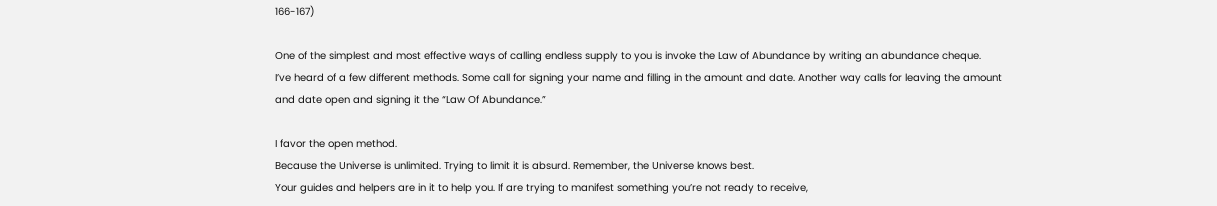166-167)

One of the simplest and most effective ways of calling endless supply to you is invoke the Law of Abundance by writing an abundance cheque.
I’ve heard of a few different methods. Some call for signing your name and filling in the amount and date. Another way calls for leaving the amount and date open and signing it the “Law Of Abundance.”

I favor the open method.
Because the Universe is unlimited. Trying to limit it is absurd. Remember, the Universe knows best.
Your guides and helpers are in it to help you. If are trying to manifest something you’re not ready to receive,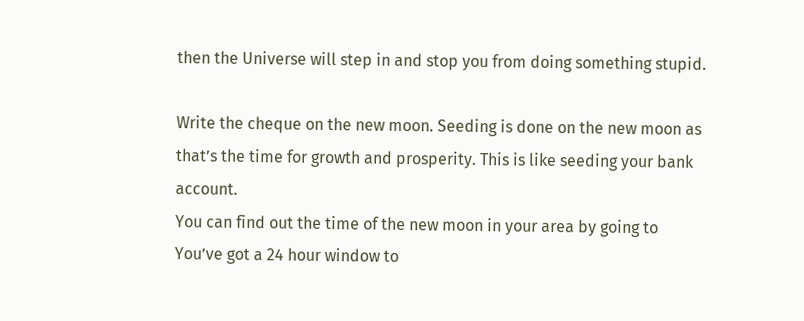then the Universe will step in and stop you from doing something stupid.

Write the cheque on the new moon. Seeding is done on the new moon as that’s the time for growth and prosperity. This is like seeding your bank account.
You can find out the time of the new moon in your area by going to
You’ve got a 24 hour window to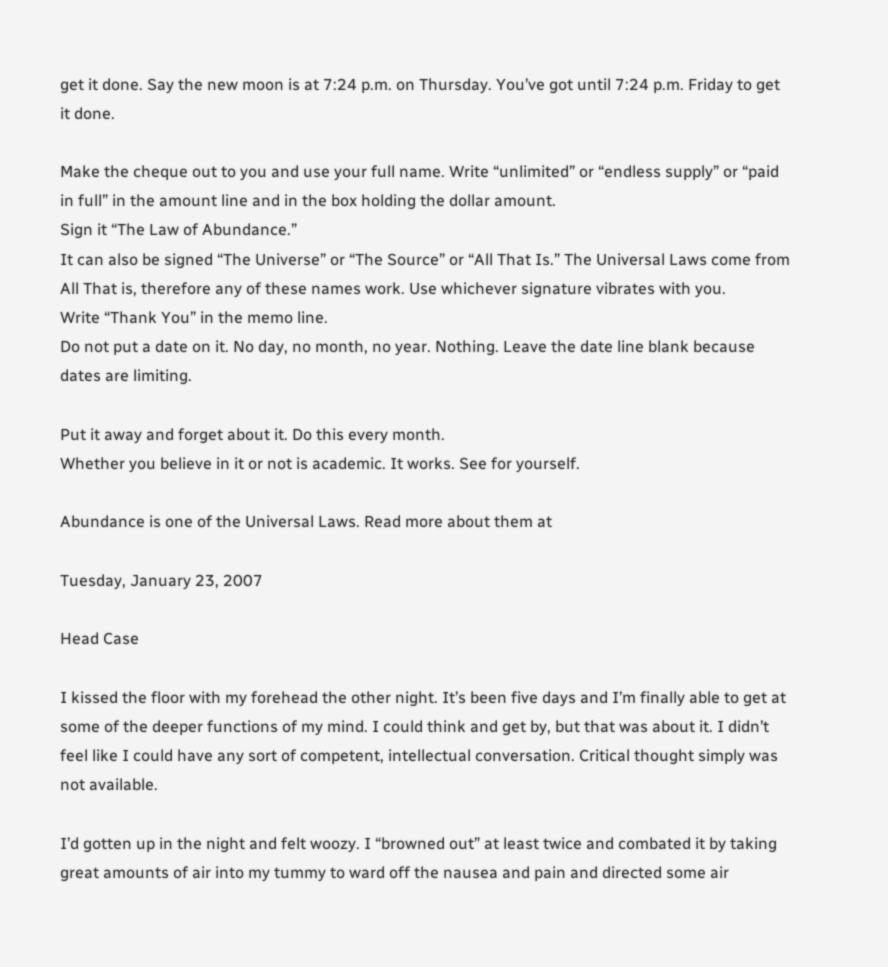get it done. Say the new moon is at 7:24 p.m. on Thursday. You’ve got until 7:24 p.m. Friday to get it done.

Make the cheque out to you and use your full name. Write “unlimited” or “endless supply” or “paid in full” in the amount line and in the box holding the dollar amount.
Sign it “The Law of Abundance.”
It can also be signed “The Universe” or “The Source” or “All That Is.” The Universal Laws come from All That is, therefore any of these names work. Use whichever signature vibrates with you.
Write “Thank You” in the memo line.
Do not put a date on it. No day, no month, no year. Nothing. Leave the date line blank because dates are limiting.

Put it away and forget about it. Do this every month.
Whether you believe in it or not is academic. It works. See for yourself.

Abundance is one of the Universal Laws. Read more about them at

Tuesday, January 23, 2007

Head Case

I kissed the floor with my forehead the other night. It’s been five days and I’m finally able to get at some of the deeper functions of my mind. I could think and get by, but that was about it. I didn’t feel like I could have any sort of competent, intellectual conversation. Critical thought simply was not available.

I’d gotten up in the night and felt woozy. I “browned out” at least twice and combated it by taking great amounts of air into my tummy to ward off the nausea and pain and directed some air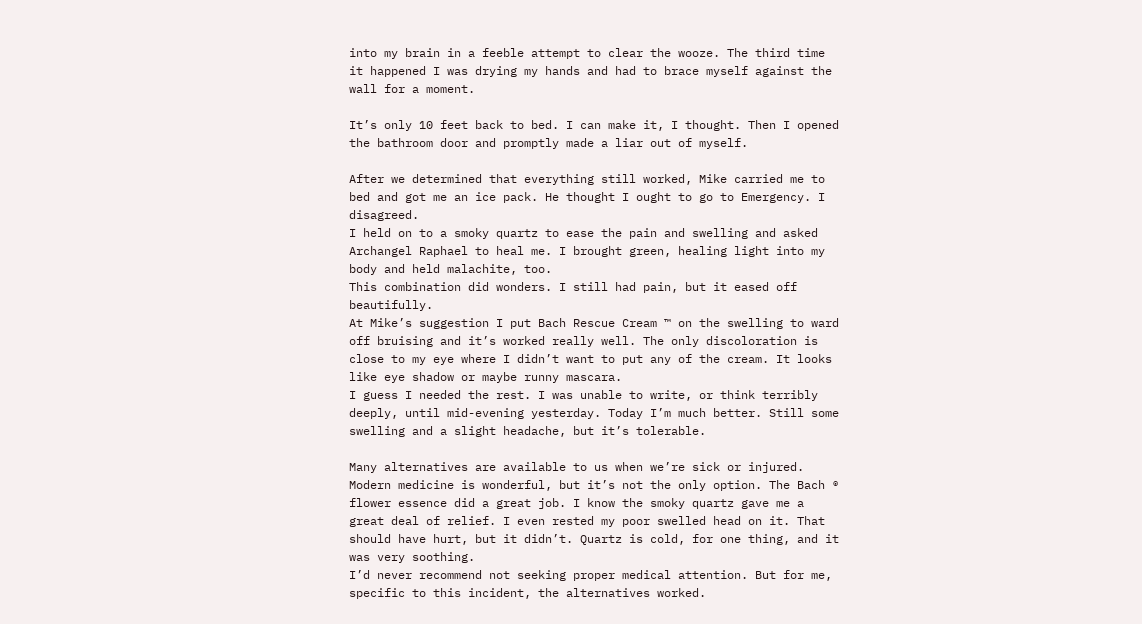into my brain in a feeble attempt to clear the wooze. The third time it happened I was drying my hands and had to brace myself against the wall for a moment.

It’s only 10 feet back to bed. I can make it, I thought. Then I opened the bathroom door and promptly made a liar out of myself.

After we determined that everything still worked, Mike carried me to bed and got me an ice pack. He thought I ought to go to Emergency. I disagreed.
I held on to a smoky quartz to ease the pain and swelling and asked Archangel Raphael to heal me. I brought green, healing light into my body and held malachite, too.
This combination did wonders. I still had pain, but it eased off beautifully.
At Mike’s suggestion I put Bach Rescue Cream ™ on the swelling to ward off bruising and it’s worked really well. The only discoloration is close to my eye where I didn’t want to put any of the cream. It looks like eye shadow or maybe runny mascara.
I guess I needed the rest. I was unable to write, or think terribly deeply, until mid-evening yesterday. Today I’m much better. Still some swelling and a slight headache, but it’s tolerable.

Many alternatives are available to us when we’re sick or injured. Modern medicine is wonderful, but it’s not the only option. The Bach ® flower essence did a great job. I know the smoky quartz gave me a great deal of relief. I even rested my poor swelled head on it. That should have hurt, but it didn’t. Quartz is cold, for one thing, and it was very soothing.
I’d never recommend not seeking proper medical attention. But for me, specific to this incident, the alternatives worked.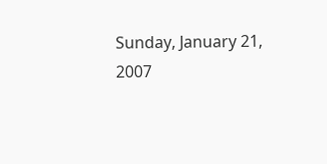Sunday, January 21, 2007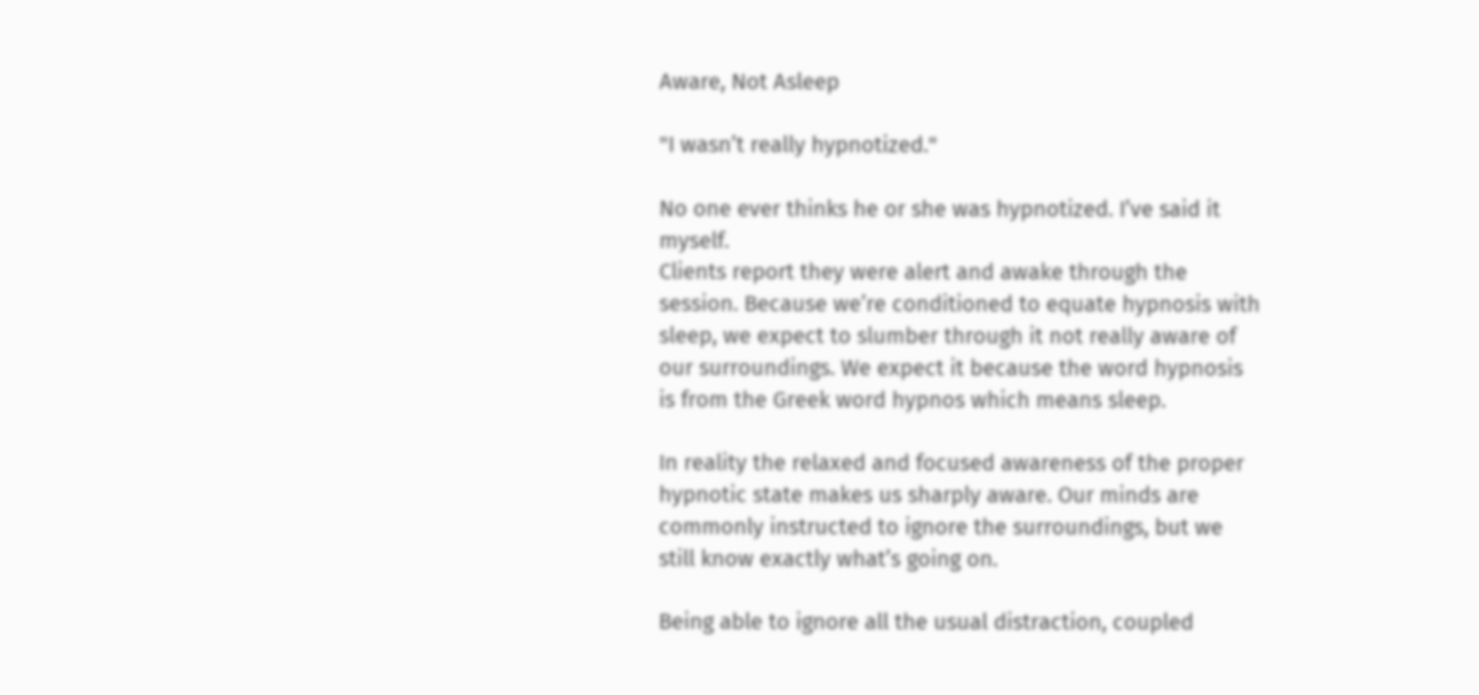Aware, Not Asleep

"I wasn’t really hypnotized."

No one ever thinks he or she was hypnotized. I’ve said it myself.
Clients report they were alert and awake through the session. Because we’re conditioned to equate hypnosis with sleep, we expect to slumber through it not really aware of our surroundings. We expect it because the word hypnosis is from the Greek word hypnos which means sleep.

In reality the relaxed and focused awareness of the proper hypnotic state makes us sharply aware. Our minds are commonly instructed to ignore the surroundings, but we still know exactly what’s going on.

Being able to ignore all the usual distraction, coupled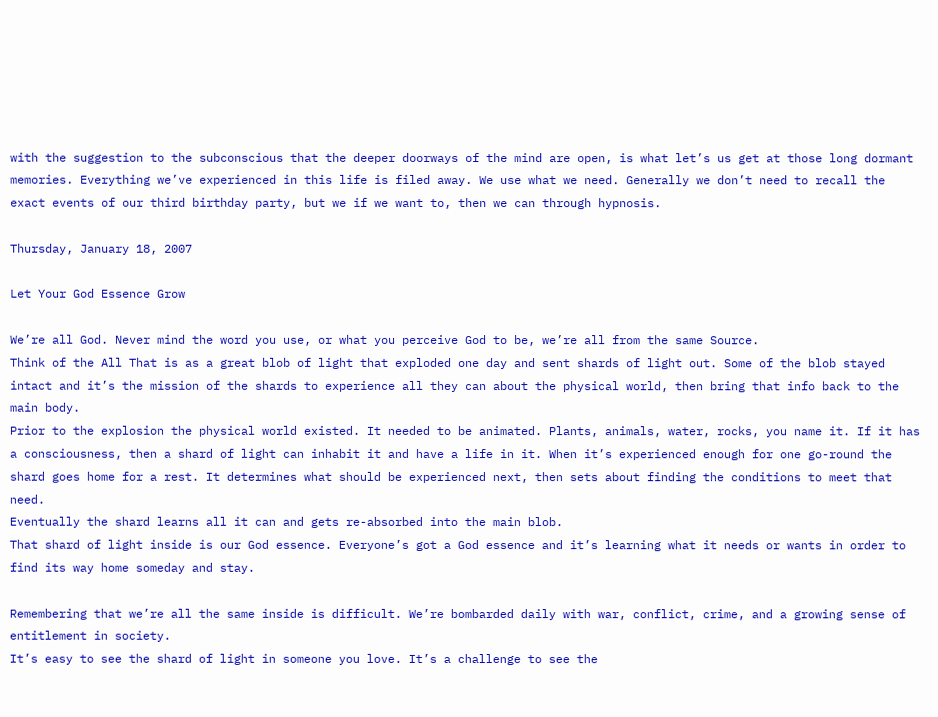with the suggestion to the subconscious that the deeper doorways of the mind are open, is what let’s us get at those long dormant memories. Everything we’ve experienced in this life is filed away. We use what we need. Generally we don’t need to recall the exact events of our third birthday party, but we if we want to, then we can through hypnosis.

Thursday, January 18, 2007

Let Your God Essence Grow

We’re all God. Never mind the word you use, or what you perceive God to be, we’re all from the same Source.
Think of the All That is as a great blob of light that exploded one day and sent shards of light out. Some of the blob stayed intact and it’s the mission of the shards to experience all they can about the physical world, then bring that info back to the main body.
Prior to the explosion the physical world existed. It needed to be animated. Plants, animals, water, rocks, you name it. If it has a consciousness, then a shard of light can inhabit it and have a life in it. When it’s experienced enough for one go-round the shard goes home for a rest. It determines what should be experienced next, then sets about finding the conditions to meet that need.
Eventually the shard learns all it can and gets re-absorbed into the main blob.
That shard of light inside is our God essence. Everyone’s got a God essence and it’s learning what it needs or wants in order to find its way home someday and stay.

Remembering that we’re all the same inside is difficult. We’re bombarded daily with war, conflict, crime, and a growing sense of entitlement in society.
It’s easy to see the shard of light in someone you love. It’s a challenge to see the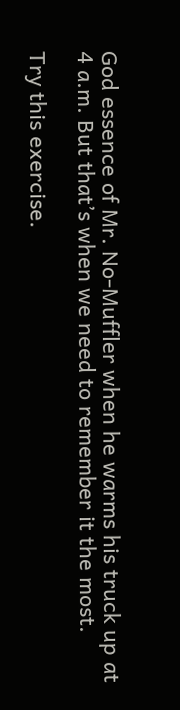God essence of Mr. No-Muffler when he warms his truck up at 4 a.m. But that’s when we need to remember it the most.

Try this exercise.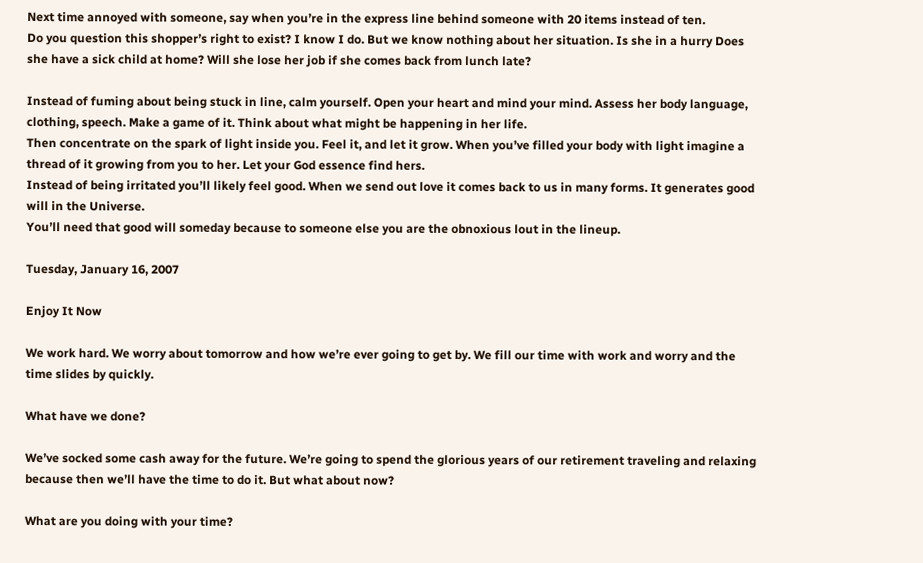Next time annoyed with someone, say when you’re in the express line behind someone with 20 items instead of ten.
Do you question this shopper’s right to exist? I know I do. But we know nothing about her situation. Is she in a hurry Does she have a sick child at home? Will she lose her job if she comes back from lunch late?

Instead of fuming about being stuck in line, calm yourself. Open your heart and mind your mind. Assess her body language, clothing, speech. Make a game of it. Think about what might be happening in her life.
Then concentrate on the spark of light inside you. Feel it, and let it grow. When you’ve filled your body with light imagine a thread of it growing from you to her. Let your God essence find hers.
Instead of being irritated you’ll likely feel good. When we send out love it comes back to us in many forms. It generates good will in the Universe.
You’ll need that good will someday because to someone else you are the obnoxious lout in the lineup.

Tuesday, January 16, 2007

Enjoy It Now

We work hard. We worry about tomorrow and how we’re ever going to get by. We fill our time with work and worry and the time slides by quickly.

What have we done?

We’ve socked some cash away for the future. We’re going to spend the glorious years of our retirement traveling and relaxing because then we’ll have the time to do it. But what about now?

What are you doing with your time?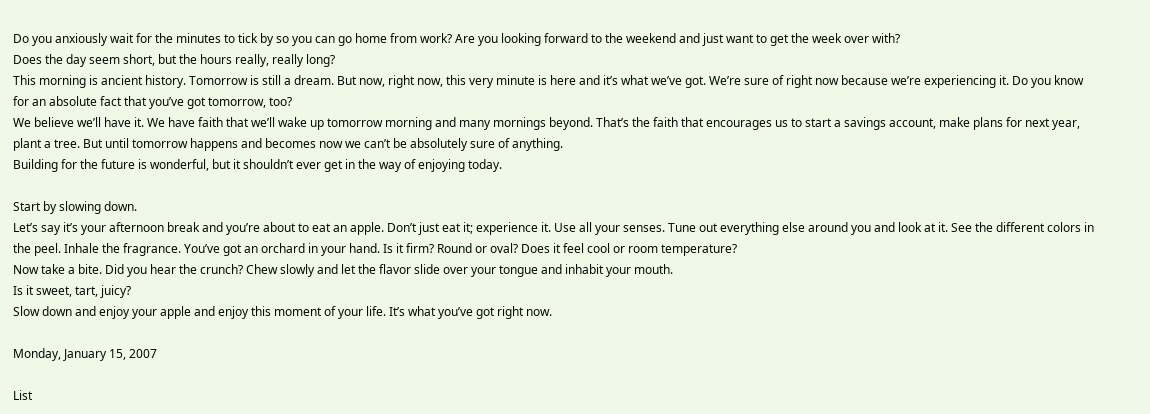Do you anxiously wait for the minutes to tick by so you can go home from work? Are you looking forward to the weekend and just want to get the week over with?
Does the day seem short, but the hours really, really long?
This morning is ancient history. Tomorrow is still a dream. But now, right now, this very minute is here and it’s what we’ve got. We’re sure of right now because we’re experiencing it. Do you know for an absolute fact that you’ve got tomorrow, too?
We believe we’ll have it. We have faith that we’ll wake up tomorrow morning and many mornings beyond. That’s the faith that encourages us to start a savings account, make plans for next year, plant a tree. But until tomorrow happens and becomes now we can’t be absolutely sure of anything.
Building for the future is wonderful, but it shouldn’t ever get in the way of enjoying today.

Start by slowing down.
Let’s say it’s your afternoon break and you’re about to eat an apple. Don’t just eat it; experience it. Use all your senses. Tune out everything else around you and look at it. See the different colors in the peel. Inhale the fragrance. You’ve got an orchard in your hand. Is it firm? Round or oval? Does it feel cool or room temperature?
Now take a bite. Did you hear the crunch? Chew slowly and let the flavor slide over your tongue and inhabit your mouth.
Is it sweet, tart, juicy?
Slow down and enjoy your apple and enjoy this moment of your life. It’s what you’ve got right now.

Monday, January 15, 2007

List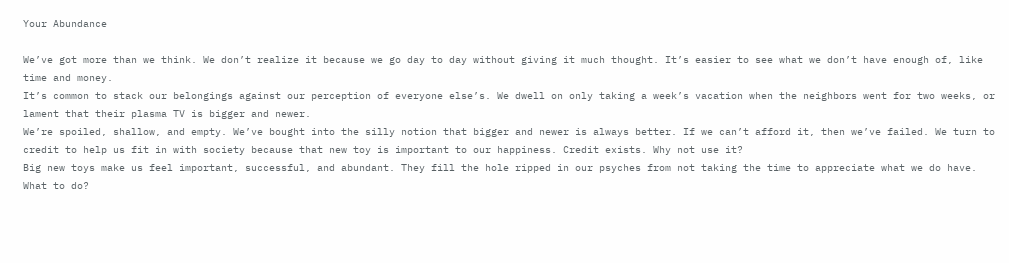Your Abundance

We’ve got more than we think. We don’t realize it because we go day to day without giving it much thought. It’s easier to see what we don’t have enough of, like time and money.
It’s common to stack our belongings against our perception of everyone else’s. We dwell on only taking a week’s vacation when the neighbors went for two weeks, or lament that their plasma TV is bigger and newer.
We’re spoiled, shallow, and empty. We’ve bought into the silly notion that bigger and newer is always better. If we can’t afford it, then we’ve failed. We turn to credit to help us fit in with society because that new toy is important to our happiness. Credit exists. Why not use it?
Big new toys make us feel important, successful, and abundant. They fill the hole ripped in our psyches from not taking the time to appreciate what we do have.
What to do?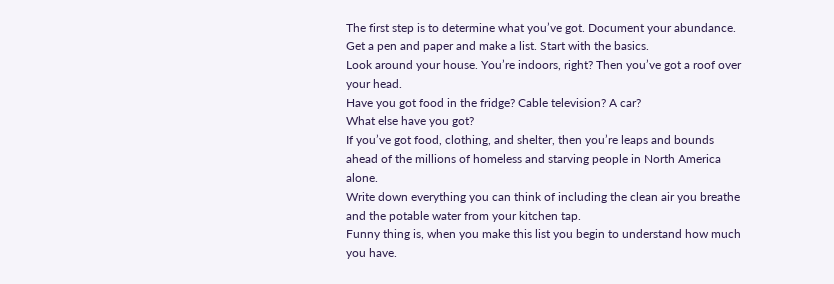The first step is to determine what you’ve got. Document your abundance.
Get a pen and paper and make a list. Start with the basics.
Look around your house. You’re indoors, right? Then you’ve got a roof over your head.
Have you got food in the fridge? Cable television? A car?
What else have you got?
If you’ve got food, clothing, and shelter, then you’re leaps and bounds ahead of the millions of homeless and starving people in North America alone.
Write down everything you can think of including the clean air you breathe and the potable water from your kitchen tap.
Funny thing is, when you make this list you begin to understand how much you have.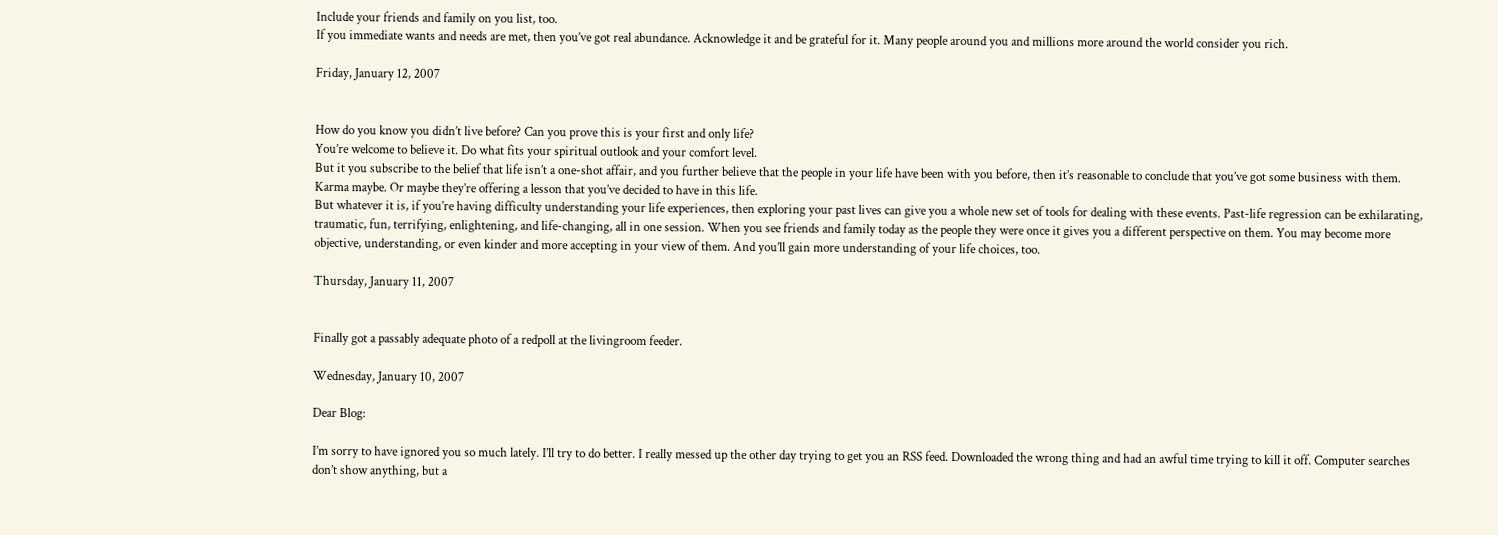Include your friends and family on you list, too.
If you immediate wants and needs are met, then you’ve got real abundance. Acknowledge it and be grateful for it. Many people around you and millions more around the world consider you rich.

Friday, January 12, 2007


How do you know you didn’t live before? Can you prove this is your first and only life?
You’re welcome to believe it. Do what fits your spiritual outlook and your comfort level.
But it you subscribe to the belief that life isn’t a one-shot affair, and you further believe that the people in your life have been with you before, then it’s reasonable to conclude that you’ve got some business with them. Karma maybe. Or maybe they’re offering a lesson that you’ve decided to have in this life.
But whatever it is, if you’re having difficulty understanding your life experiences, then exploring your past lives can give you a whole new set of tools for dealing with these events. Past-life regression can be exhilarating, traumatic, fun, terrifying, enlightening, and life-changing, all in one session. When you see friends and family today as the people they were once it gives you a different perspective on them. You may become more objective, understanding, or even kinder and more accepting in your view of them. And you’ll gain more understanding of your life choices, too.

Thursday, January 11, 2007


Finally got a passably adequate photo of a redpoll at the livingroom feeder.

Wednesday, January 10, 2007

Dear Blog:

I’m sorry to have ignored you so much lately. I’ll try to do better. I really messed up the other day trying to get you an RSS feed. Downloaded the wrong thing and had an awful time trying to kill it off. Computer searches don’t show anything, but a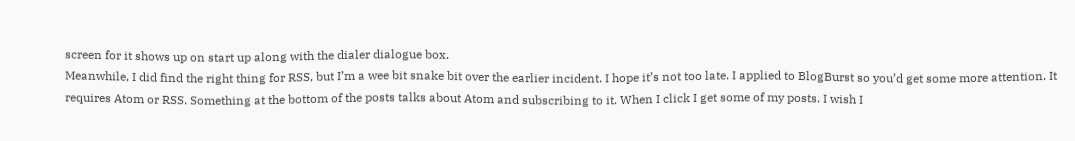screen for it shows up on start up along with the dialer dialogue box.
Meanwhile, I did find the right thing for RSS, but I’m a wee bit snake bit over the earlier incident. I hope it’s not too late. I applied to BlogBurst so you’d get some more attention. It requires Atom or RSS. Something at the bottom of the posts talks about Atom and subscribing to it. When I click I get some of my posts. I wish I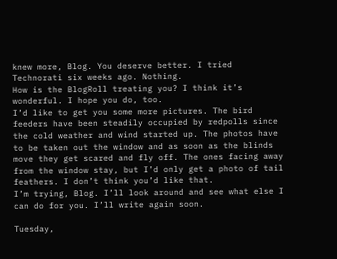knew more, Blog. You deserve better. I tried Technorati six weeks ago. Nothing.
How is the BlogRoll treating you? I think it’s wonderful. I hope you do, too.
I’d like to get you some more pictures. The bird feeders have been steadily occupied by redpolls since the cold weather and wind started up. The photos have to be taken out the window and as soon as the blinds move they get scared and fly off. The ones facing away from the window stay, but I’d only get a photo of tail feathers. I don’t think you’d like that.
I’m trying, Blog. I’ll look around and see what else I can do for you. I’ll write again soon.

Tuesday,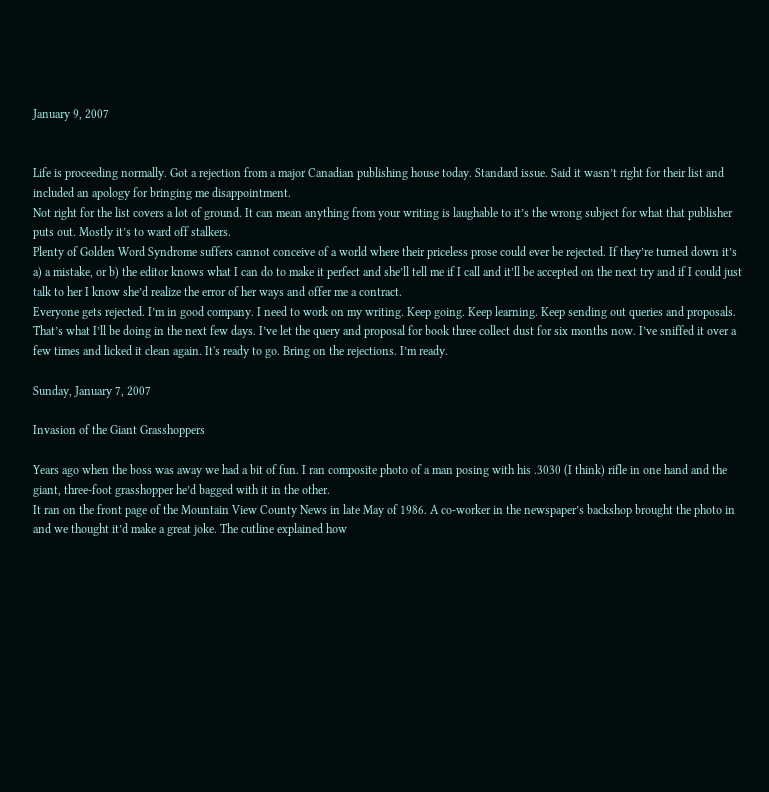January 9, 2007


Life is proceeding normally. Got a rejection from a major Canadian publishing house today. Standard issue. Said it wasn’t right for their list and included an apology for bringing me disappointment.
Not right for the list covers a lot of ground. It can mean anything from your writing is laughable to it’s the wrong subject for what that publisher puts out. Mostly it’s to ward off stalkers.
Plenty of Golden Word Syndrome suffers cannot conceive of a world where their priceless prose could ever be rejected. If they’re turned down it’s a) a mistake, or b) the editor knows what I can do to make it perfect and she’ll tell me if I call and it’ll be accepted on the next try and if I could just talk to her I know she’d realize the error of her ways and offer me a contract.
Everyone gets rejected. I’m in good company. I need to work on my writing. Keep going. Keep learning. Keep sending out queries and proposals.
That’s what I’ll be doing in the next few days. I’ve let the query and proposal for book three collect dust for six months now. I’ve sniffed it over a few times and licked it clean again. It's ready to go. Bring on the rejections. I’m ready.

Sunday, January 7, 2007

Invasion of the Giant Grasshoppers

Years ago when the boss was away we had a bit of fun. I ran composite photo of a man posing with his .3030 (I think) rifle in one hand and the giant, three-foot grasshopper he’d bagged with it in the other.
It ran on the front page of the Mountain View County News in late May of 1986. A co-worker in the newspaper’s backshop brought the photo in and we thought it’d make a great joke. The cutline explained how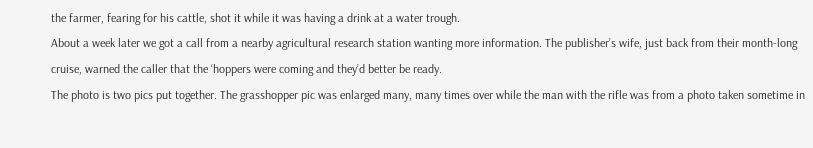the farmer, fearing for his cattle, shot it while it was having a drink at a water trough.
About a week later we got a call from a nearby agricultural research station wanting more information. The publisher’s wife, just back from their month-long cruise, warned the caller that the ‘hoppers were coming and they’d better be ready.
The photo is two pics put together. The grasshopper pic was enlarged many, many times over while the man with the rifle was from a photo taken sometime in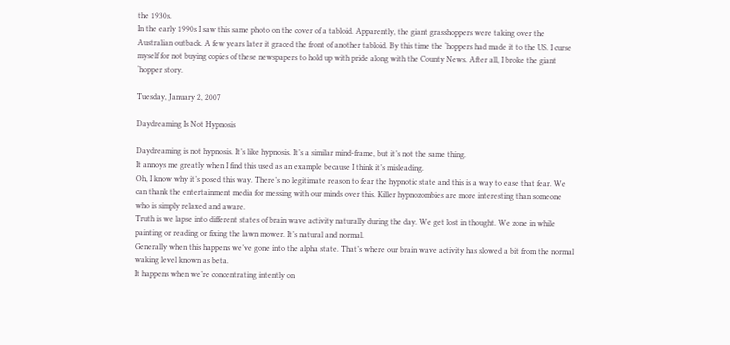the 1930s.
In the early 1990s I saw this same photo on the cover of a tabloid. Apparently, the giant grasshoppers were taking over the Australian outback. A few years later it graced the front of another tabloid. By this time the ‘hoppers had made it to the US. I curse myself for not buying copies of these newspapers to hold up with pride along with the County News. After all, I broke the giant ‘hopper story.

Tuesday, January 2, 2007

Daydreaming Is Not Hypnosis

Daydreaming is not hypnosis. It’s like hypnosis. It’s a similar mind-frame, but it’s not the same thing.
It annoys me greatly when I find this used as an example because I think it’s misleading.
Oh, I know why it’s posed this way. There’s no legitimate reason to fear the hypnotic state and this is a way to ease that fear. We can thank the entertainment media for messing with our minds over this. Killer hypnozombies are more interesting than someone who is simply relaxed and aware.
Truth is we lapse into different states of brain wave activity naturally during the day. We get lost in thought. We zone in while painting or reading or fixing the lawn mower. It’s natural and normal.
Generally when this happens we’ve gone into the alpha state. That’s where our brain wave activity has slowed a bit from the normal waking level known as beta.
It happens when we’re concentrating intently on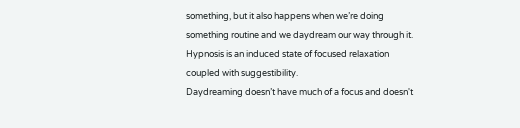something, but it also happens when we’re doing something routine and we daydream our way through it.
Hypnosis is an induced state of focused relaxation coupled with suggestibility.
Daydreaming doesn’t have much of a focus and doesn't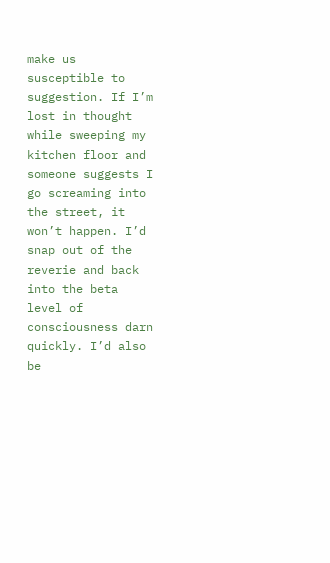make us susceptible to suggestion. If I’m lost in thought while sweeping my kitchen floor and someone suggests I go screaming into the street, it won’t happen. I’d snap out of the reverie and back into the beta level of consciousness darn quickly. I’d also be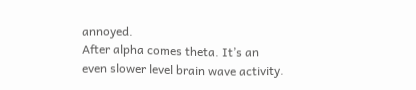annoyed.
After alpha comes theta. It’s an even slower level brain wave activity.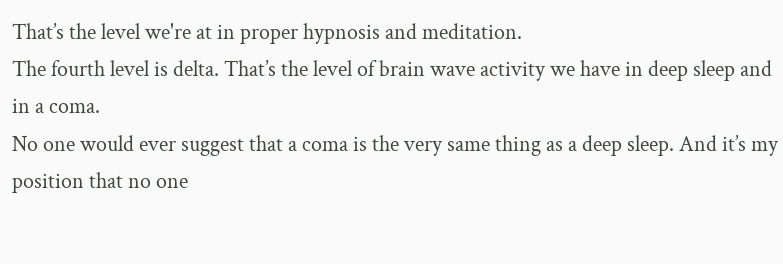That’s the level we're at in proper hypnosis and meditation.
The fourth level is delta. That’s the level of brain wave activity we have in deep sleep and in a coma.
No one would ever suggest that a coma is the very same thing as a deep sleep. And it’s my position that no one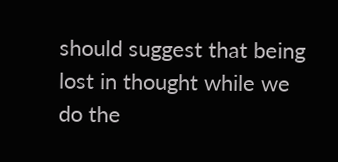should suggest that being lost in thought while we do the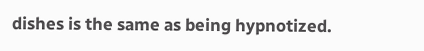dishes is the same as being hypnotized.